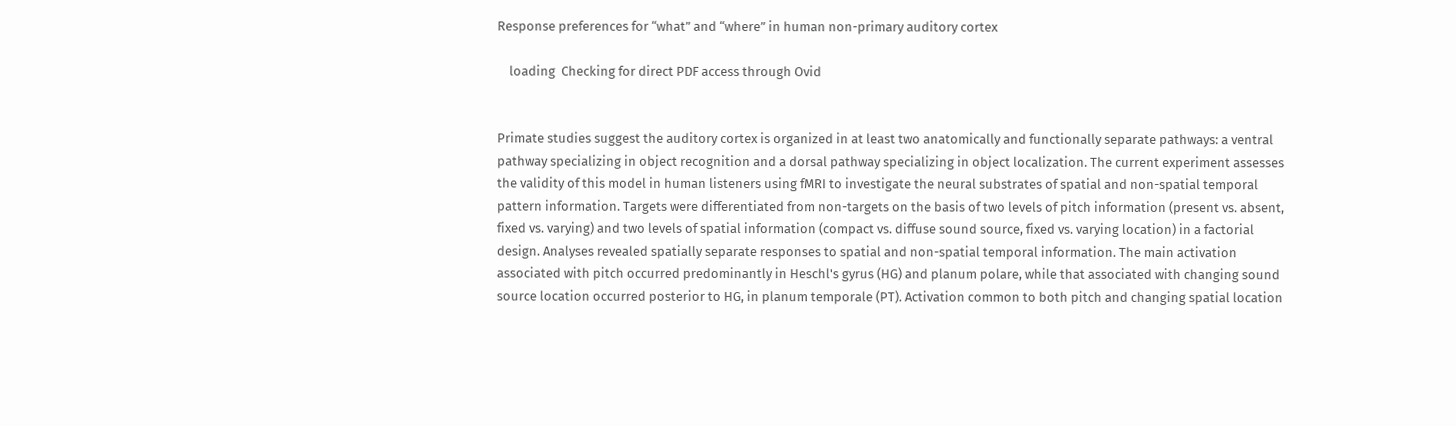Response preferences for “what” and “where” in human non-primary auditory cortex

    loading  Checking for direct PDF access through Ovid


Primate studies suggest the auditory cortex is organized in at least two anatomically and functionally separate pathways: a ventral pathway specializing in object recognition and a dorsal pathway specializing in object localization. The current experiment assesses the validity of this model in human listeners using fMRI to investigate the neural substrates of spatial and non-spatial temporal pattern information. Targets were differentiated from non-targets on the basis of two levels of pitch information (present vs. absent, fixed vs. varying) and two levels of spatial information (compact vs. diffuse sound source, fixed vs. varying location) in a factorial design. Analyses revealed spatially separate responses to spatial and non-spatial temporal information. The main activation associated with pitch occurred predominantly in Heschl's gyrus (HG) and planum polare, while that associated with changing sound source location occurred posterior to HG, in planum temporale (PT). Activation common to both pitch and changing spatial location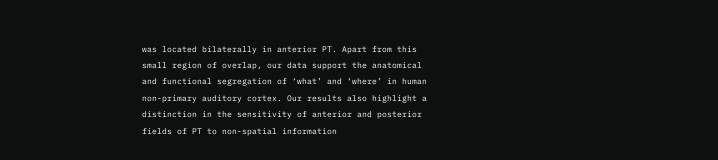was located bilaterally in anterior PT. Apart from this small region of overlap, our data support the anatomical and functional segregation of ‘what’ and ‘where’ in human non-primary auditory cortex. Our results also highlight a distinction in the sensitivity of anterior and posterior fields of PT to non-spatial information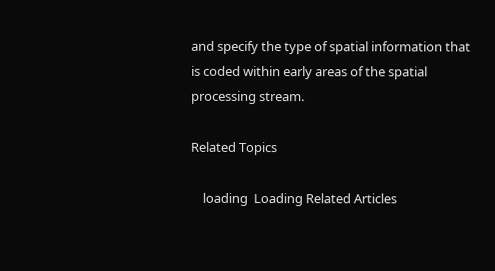and specify the type of spatial information that is coded within early areas of the spatial processing stream.

Related Topics

    loading  Loading Related Articles